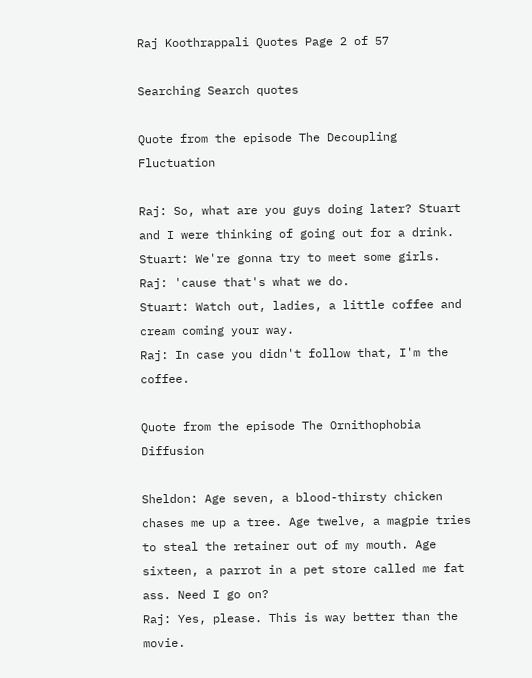Raj Koothrappali Quotes Page 2 of 57

Searching Search quotes

Quote from the episode The Decoupling Fluctuation

Raj: So, what are you guys doing later? Stuart and I were thinking of going out for a drink.
Stuart: We're gonna try to meet some girls.
Raj: 'cause that's what we do.
Stuart: Watch out, ladies, a little coffee and cream coming your way.
Raj: In case you didn't follow that, I'm the coffee.

Quote from the episode The Ornithophobia Diffusion

Sheldon: Age seven, a blood-thirsty chicken chases me up a tree. Age twelve, a magpie tries to steal the retainer out of my mouth. Age sixteen, a parrot in a pet store called me fat ass. Need I go on?
Raj: Yes, please. This is way better than the movie.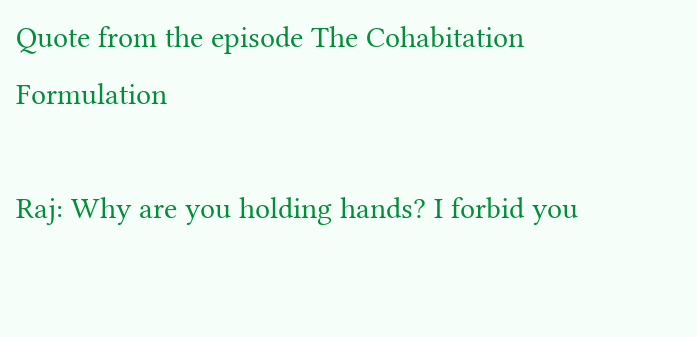Quote from the episode The Cohabitation Formulation

Raj: Why are you holding hands? I forbid you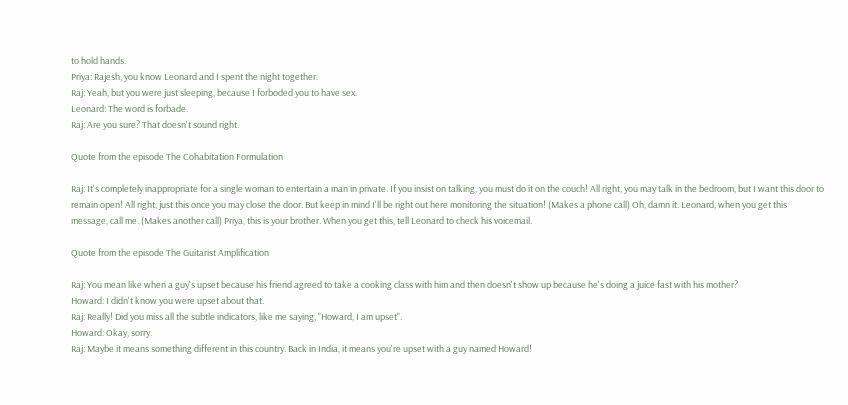to hold hands.
Priya: Rajesh, you know Leonard and I spent the night together.
Raj: Yeah, but you were just sleeping, because I forboded you to have sex.
Leonard: The word is forbade.
Raj: Are you sure? That doesn't sound right.

Quote from the episode The Cohabitation Formulation

Raj: It's completely inappropriate for a single woman to entertain a man in private. If you insist on talking, you must do it on the couch! All right, you may talk in the bedroom, but I want this door to remain open! All right, just this once you may close the door. But keep in mind I'll be right out here monitoring the situation! (Makes a phone call) Oh, damn it. Leonard, when you get this message, call me. (Makes another call) Priya, this is your brother. When you get this, tell Leonard to check his voicemail.

Quote from the episode The Guitarist Amplification

Raj: You mean like when a guy's upset because his friend agreed to take a cooking class with him and then doesn't show up because he's doing a juice fast with his mother?
Howard: I didn't know you were upset about that.
Raj: Really! Did you miss all the subtle indicators, like me saying, "Howard, I am upset".
Howard: Okay, sorry.
Raj: Maybe it means something different in this country. Back in India, it means you're upset with a guy named Howard!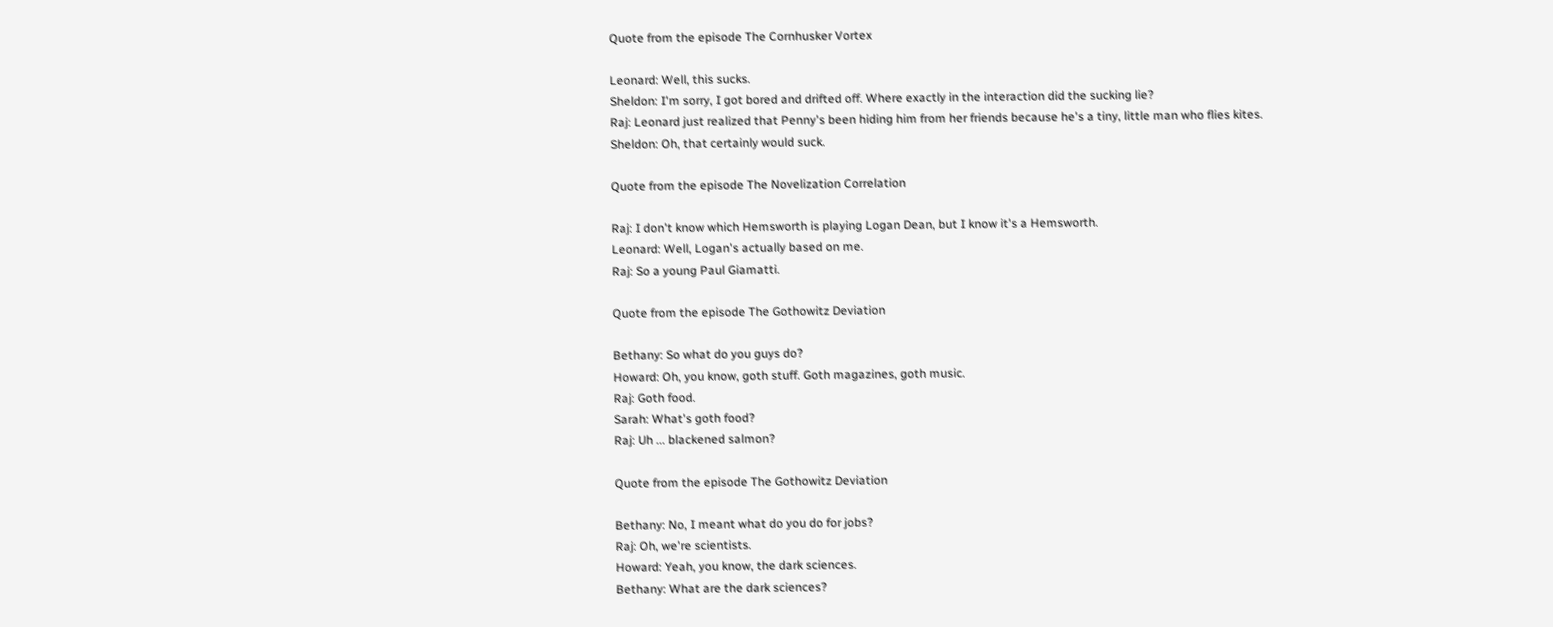Quote from the episode The Cornhusker Vortex

Leonard: Well, this sucks.
Sheldon: I'm sorry, I got bored and drifted off. Where exactly in the interaction did the sucking lie?
Raj: Leonard just realized that Penny's been hiding him from her friends because he's a tiny, little man who flies kites.
Sheldon: Oh, that certainly would suck.

Quote from the episode The Novelization Correlation

Raj: I don't know which Hemsworth is playing Logan Dean, but I know it's a Hemsworth.
Leonard: Well, Logan's actually based on me.
Raj: So a young Paul Giamatti.

Quote from the episode The Gothowitz Deviation

Bethany: So what do you guys do?
Howard: Oh, you know, goth stuff. Goth magazines, goth music.
Raj: Goth food.
Sarah: What's goth food?
Raj: Uh ... blackened salmon?

Quote from the episode The Gothowitz Deviation

Bethany: No, I meant what do you do for jobs?
Raj: Oh, we're scientists.
Howard: Yeah, you know, the dark sciences.
Bethany: What are the dark sciences?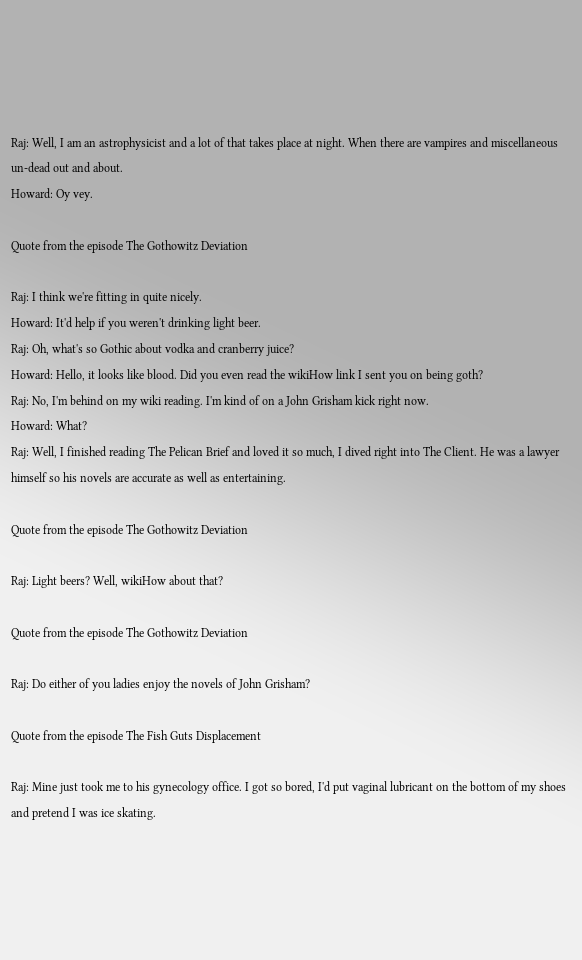Raj: Well, I am an astrophysicist and a lot of that takes place at night. When there are vampires and miscellaneous un-dead out and about.
Howard: Oy vey.

Quote from the episode The Gothowitz Deviation

Raj: I think we're fitting in quite nicely.
Howard: It'd help if you weren't drinking light beer.
Raj: Oh, what's so Gothic about vodka and cranberry juice?
Howard: Hello, it looks like blood. Did you even read the wikiHow link I sent you on being goth?
Raj: No, I'm behind on my wiki reading. I'm kind of on a John Grisham kick right now.
Howard: What?
Raj: Well, I finished reading The Pelican Brief and loved it so much, I dived right into The Client. He was a lawyer himself so his novels are accurate as well as entertaining.

Quote from the episode The Gothowitz Deviation

Raj: Light beers? Well, wikiHow about that?

Quote from the episode The Gothowitz Deviation

Raj: Do either of you ladies enjoy the novels of John Grisham?

Quote from the episode The Fish Guts Displacement

Raj: Mine just took me to his gynecology office. I got so bored, I'd put vaginal lubricant on the bottom of my shoes and pretend I was ice skating.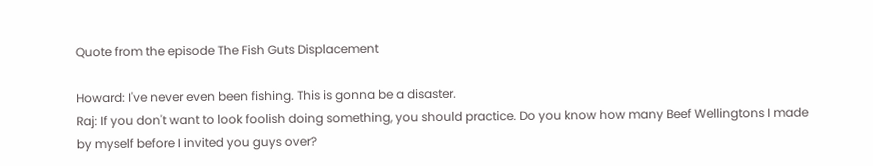Quote from the episode The Fish Guts Displacement

Howard: I've never even been fishing. This is gonna be a disaster.
Raj: If you don't want to look foolish doing something, you should practice. Do you know how many Beef Wellingtons I made by myself before I invited you guys over?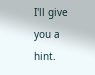I'll give you a hint.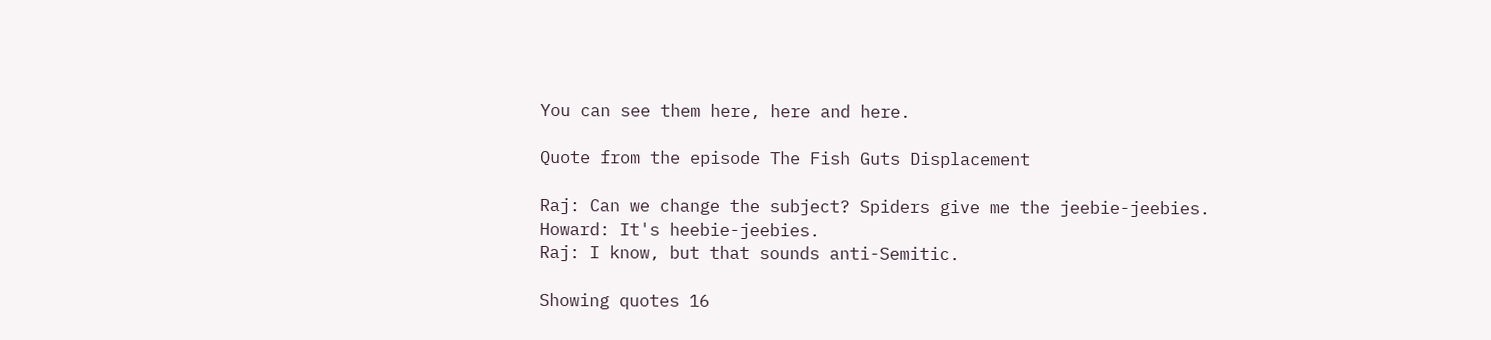You can see them here, here and here.

Quote from the episode The Fish Guts Displacement

Raj: Can we change the subject? Spiders give me the jeebie-jeebies.
Howard: It's heebie-jeebies.
Raj: I know, but that sounds anti-Semitic.

Showing quotes 16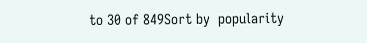to 30 of 849Sort by  popularity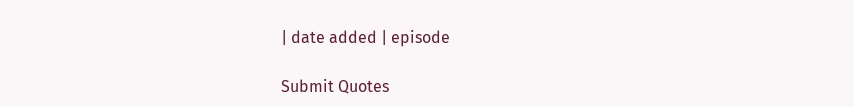| date added | episode

Submit Quotes